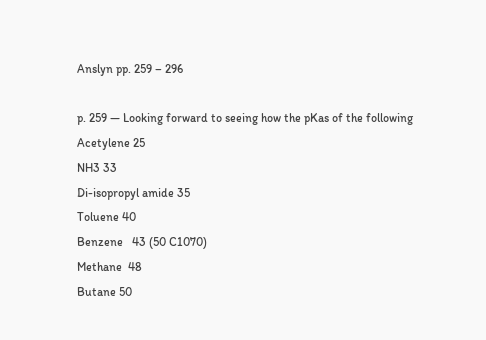Anslyn pp. 259 – 296

p. 259 — Looking forward to seeing how the pKas of the following
Acetylene 25
NH3 33
Di-isopropyl amide 35
Toluene 40
Benzene   43 (50 C1070)
Methane  48
Butane 50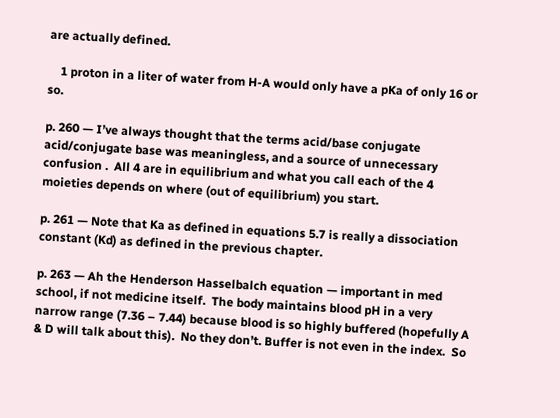are actually defined.

    1 proton in a liter of water from H-A would only have a pKa of only 16 or so.

p. 260 — I’ve always thought that the terms acid/base conjugate acid/conjugate base was meaningless, and a source of unnecessary confusion .  All 4 are in equilibrium and what you call each of the 4 moieties depends on where (out of equilibrium) you start.

p. 261 — Note that Ka as defined in equations 5.7 is really a dissociation constant (Kd) as defined in the previous chapter.

p. 263 — Ah the Henderson Hasselbalch equation — important in med school, if not medicine itself.  The body maintains blood pH in a very narrow range (7.36 – 7.44) because blood is so highly buffered (hopefully A & D will talk about this).  No they don’t. Buffer is not even in the index.  So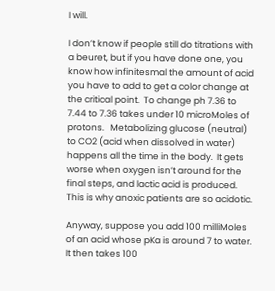I will.

I don’t know if people still do titrations with a beuret, but if you have done one, you know how infinitesmal the amount of acid you have to add to get a color change at the critical point.  To change ph 7.36 to 7.44 to 7.36 takes under 10 microMoles of protons.   Metabolizing glucose (neutral) to CO2 (acid when dissolved in water) happens all the time in the body.  It gets worse when oxygen isn’t around for the final steps, and lactic acid is produced.  This is why anoxic patients are so acidotic.

Anyway, suppose you add 100 milliMoles of an acid whose pKa is around 7 to water.  It then takes 100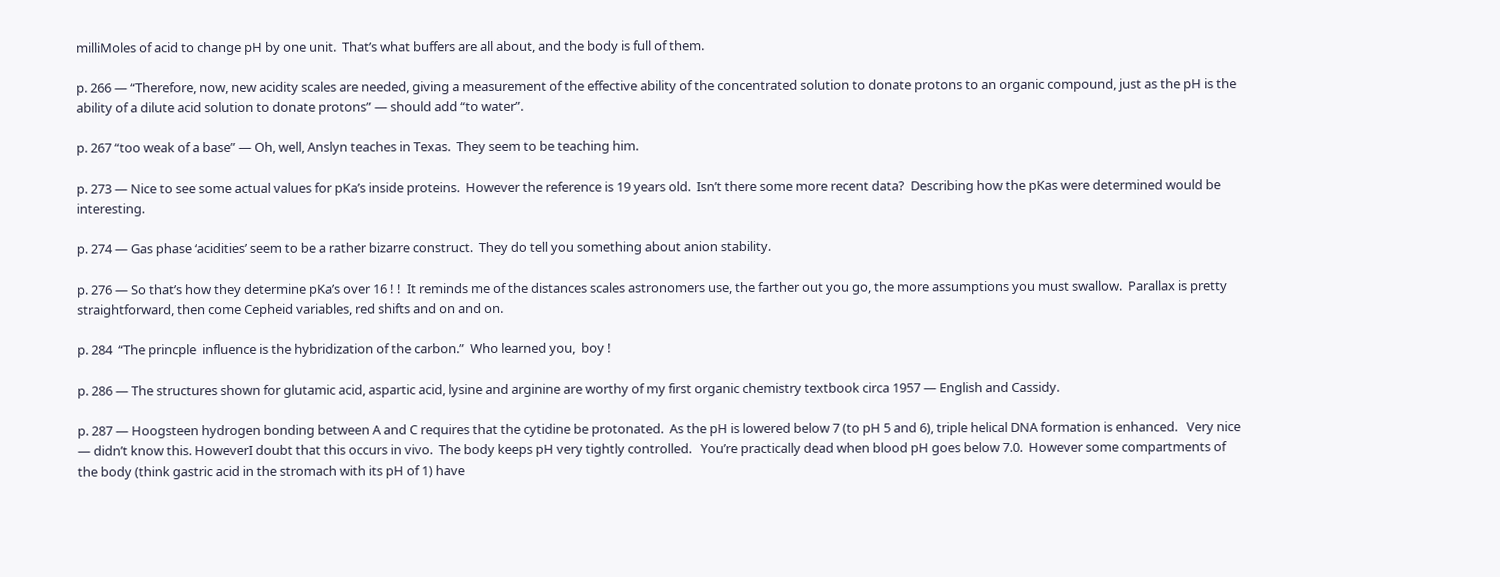milliMoles of acid to change pH by one unit.  That’s what buffers are all about, and the body is full of them.

p. 266 — “Therefore, now, new acidity scales are needed, giving a measurement of the effective ability of the concentrated solution to donate protons to an organic compound, just as the pH is the ability of a dilute acid solution to donate protons” — should add “to water”.

p. 267 “too weak of a base” — Oh, well, Anslyn teaches in Texas.  They seem to be teaching him.

p. 273 — Nice to see some actual values for pKa’s inside proteins.  However the reference is 19 years old.  Isn’t there some more recent data?  Describing how the pKas were determined would be interesting.

p. 274 — Gas phase ‘acidities’ seem to be a rather bizarre construct.  They do tell you something about anion stability.

p. 276 — So that’s how they determine pKa’s over 16 ! !  It reminds me of the distances scales astronomers use, the farther out you go, the more assumptions you must swallow.  Parallax is pretty straightforward, then come Cepheid variables, red shifts and on and on.

p. 284  “The princple  influence is the hybridization of the carbon.”  Who learned you,  boy !

p. 286 — The structures shown for glutamic acid, aspartic acid, lysine and arginine are worthy of my first organic chemistry textbook circa 1957 — English and Cassidy.

p. 287 — Hoogsteen hydrogen bonding between A and C requires that the cytidine be protonated.  As the pH is lowered below 7 (to pH 5 and 6), triple helical DNA formation is enhanced.   Very nice — didn’t know this. HoweverI doubt that this occurs in vivo.  The body keeps pH very tightly controlled.   You’re practically dead when blood pH goes below 7.0.  However some compartments of the body (think gastric acid in the stromach with its pH of 1) have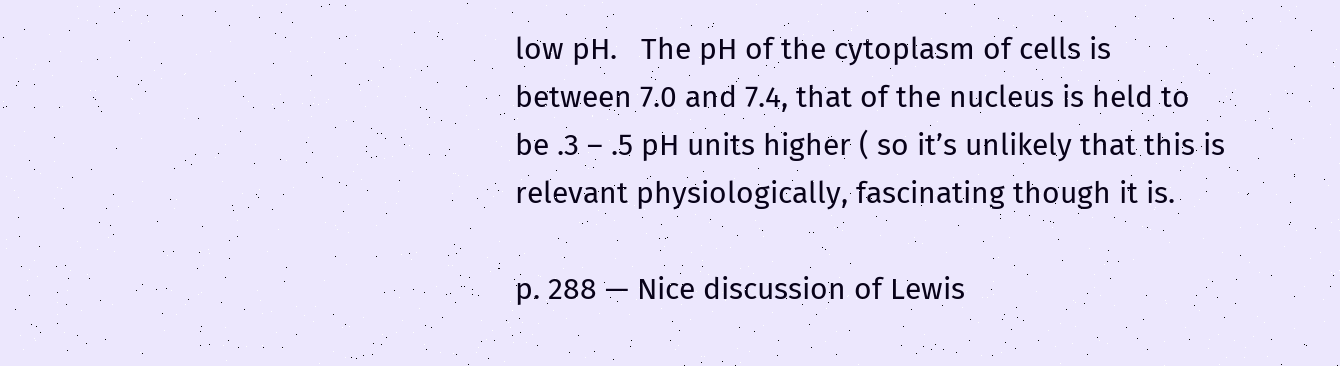low pH.   The pH of the cytoplasm of cells is between 7.0 and 7.4, that of the nucleus is held to be .3 – .5 pH units higher ( so it’s unlikely that this is relevant physiologically, fascinating though it is.

p. 288 — Nice discussion of Lewis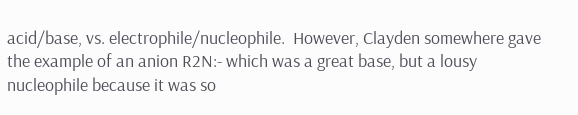acid/base, vs. electrophile/nucleophile.  However, Clayden somewhere gave the example of an anion R2N:- which was a great base, but a lousy nucleophile because it was so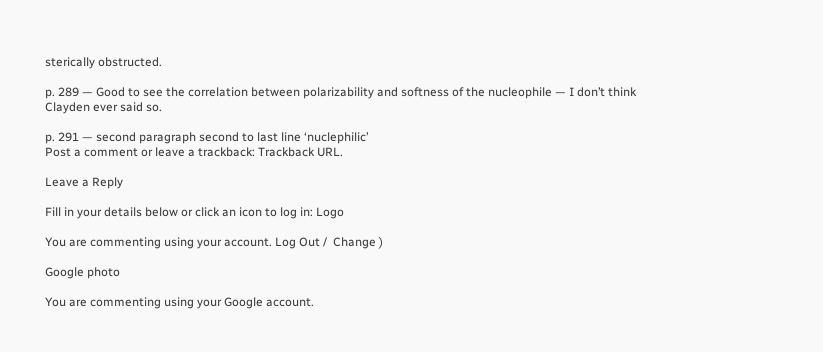sterically obstructed.

p. 289 — Good to see the correlation between polarizability and softness of the nucleophile — I don’t think Clayden ever said so.

p. 291 — second paragraph second to last line ‘nuclephilic’
Post a comment or leave a trackback: Trackback URL.

Leave a Reply

Fill in your details below or click an icon to log in: Logo

You are commenting using your account. Log Out /  Change )

Google photo

You are commenting using your Google account.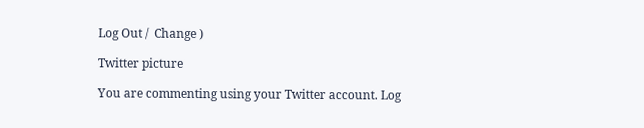Log Out /  Change )

Twitter picture

You are commenting using your Twitter account. Log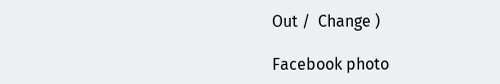Out /  Change )

Facebook photo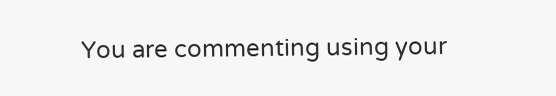You are commenting using your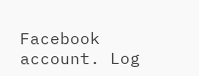Facebook account. Log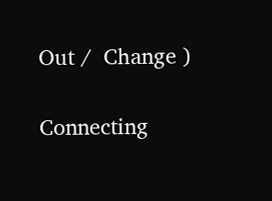Out /  Change )

Connecting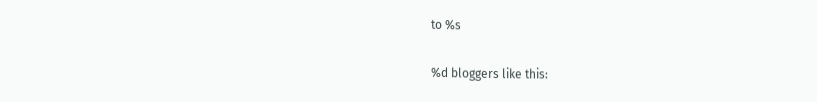to %s

%d bloggers like this: